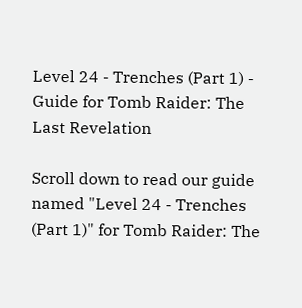Level 24 - Trenches (Part 1) - Guide for Tomb Raider: The Last Revelation

Scroll down to read our guide named "Level 24 - Trenches (Part 1)" for Tomb Raider: The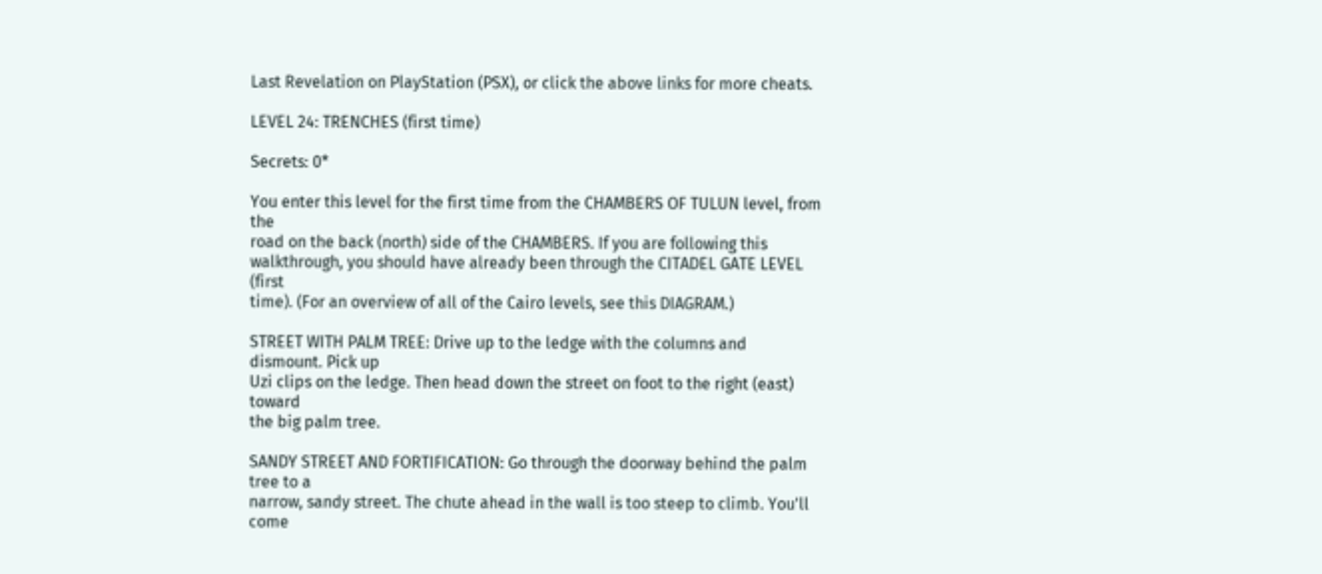Last Revelation on PlayStation (PSX), or click the above links for more cheats.

LEVEL 24: TRENCHES (first time)

Secrets: 0*

You enter this level for the first time from the CHAMBERS OF TULUN level, from the
road on the back (north) side of the CHAMBERS. If you are following this
walkthrough, you should have already been through the CITADEL GATE LEVEL (first
time). (For an overview of all of the Cairo levels, see this DIAGRAM.)

STREET WITH PALM TREE: Drive up to the ledge with the columns and dismount. Pick up
Uzi clips on the ledge. Then head down the street on foot to the right (east) toward
the big palm tree.

SANDY STREET AND FORTIFICATION: Go through the doorway behind the palm tree to a
narrow, sandy street. The chute ahead in the wall is too steep to climb. You'll come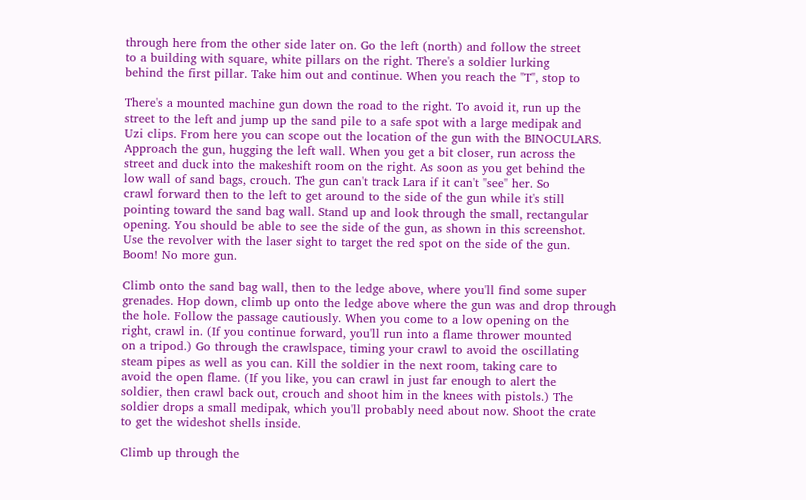through here from the other side later on. Go the left (north) and follow the street
to a building with square, white pillars on the right. There's a soldier lurking
behind the first pillar. Take him out and continue. When you reach the "T", stop to

There's a mounted machine gun down the road to the right. To avoid it, run up the
street to the left and jump up the sand pile to a safe spot with a large medipak and
Uzi clips. From here you can scope out the location of the gun with the BINOCULARS.
Approach the gun, hugging the left wall. When you get a bit closer, run across the
street and duck into the makeshift room on the right. As soon as you get behind the
low wall of sand bags, crouch. The gun can't track Lara if it can't "see" her. So
crawl forward then to the left to get around to the side of the gun while it's still
pointing toward the sand bag wall. Stand up and look through the small, rectangular
opening. You should be able to see the side of the gun, as shown in this screenshot.
Use the revolver with the laser sight to target the red spot on the side of the gun.
Boom! No more gun.

Climb onto the sand bag wall, then to the ledge above, where you'll find some super
grenades. Hop down, climb up onto the ledge above where the gun was and drop through
the hole. Follow the passage cautiously. When you come to a low opening on the
right, crawl in. (If you continue forward, you'll run into a flame thrower mounted
on a tripod.) Go through the crawlspace, timing your crawl to avoid the oscillating
steam pipes as well as you can. Kill the soldier in the next room, taking care to
avoid the open flame. (If you like, you can crawl in just far enough to alert the
soldier, then crawl back out, crouch and shoot him in the knees with pistols.) The
soldier drops a small medipak, which you'll probably need about now. Shoot the crate
to get the wideshot shells inside.

Climb up through the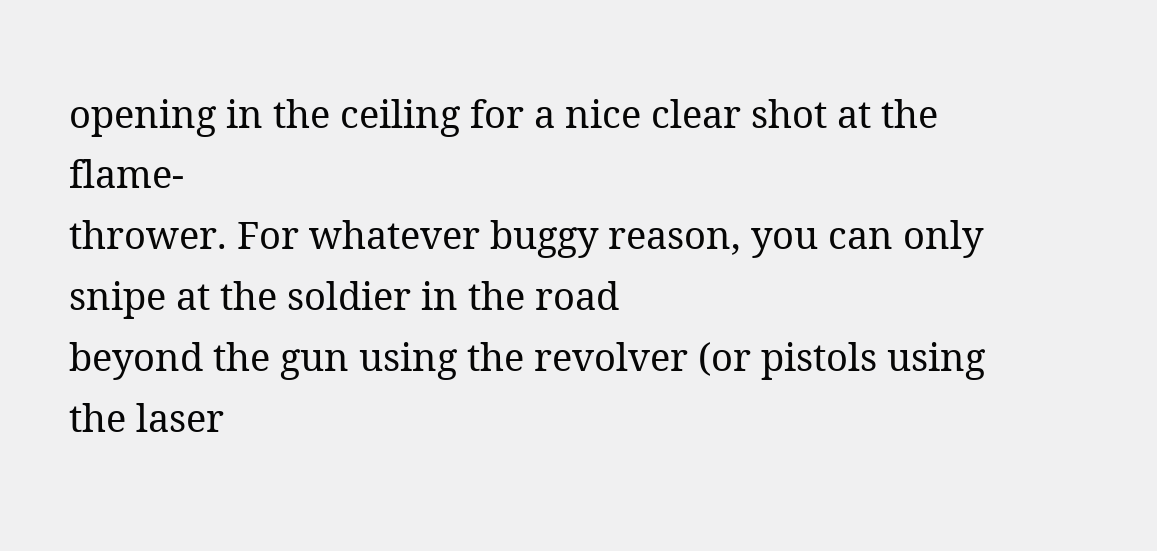opening in the ceiling for a nice clear shot at the flame-
thrower. For whatever buggy reason, you can only snipe at the soldier in the road
beyond the gun using the revolver (or pistols using the laser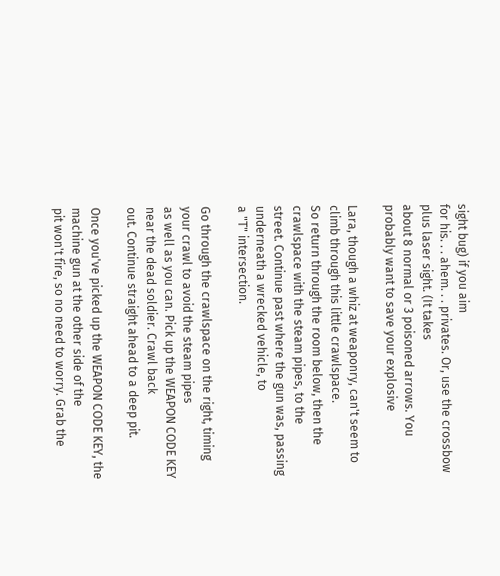sight bug) if you aim
for his. . . ahem. . . privates. Or, use the crossbow plus laser sight. (It takes
about 8 normal or 3 poisoned arrows. You probably want to save your explosive

Lara, though a whiz at weaponry, can't seem to climb through this little crawlspace.
So return through the room below, then the crawlspace with the steam pipes, to the
street. Continue past where the gun was, passing underneath a wrecked vehicle, to
a "T" intersection.

Go through the crawlspace on the right, timing your crawl to avoid the steam pipes
as well as you can. Pick up the WEAPON CODE KEY near the dead soldier. Crawl back
out. Continue straight ahead to a deep pit.

Once you've picked up the WEAPON CODE KEY, the machine gun at the other side of the
pit won't fire, so no need to worry. Grab the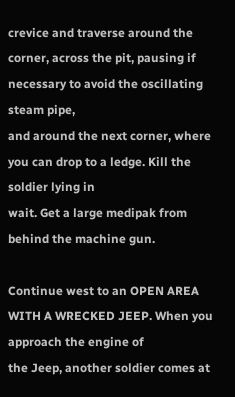crevice and traverse around the
corner, across the pit, pausing if necessary to avoid the oscillating steam pipe,
and around the next corner, where you can drop to a ledge. Kill the soldier lying in
wait. Get a large medipak from behind the machine gun.

Continue west to an OPEN AREA WITH A WRECKED JEEP. When you approach the engine of
the Jeep, another soldier comes at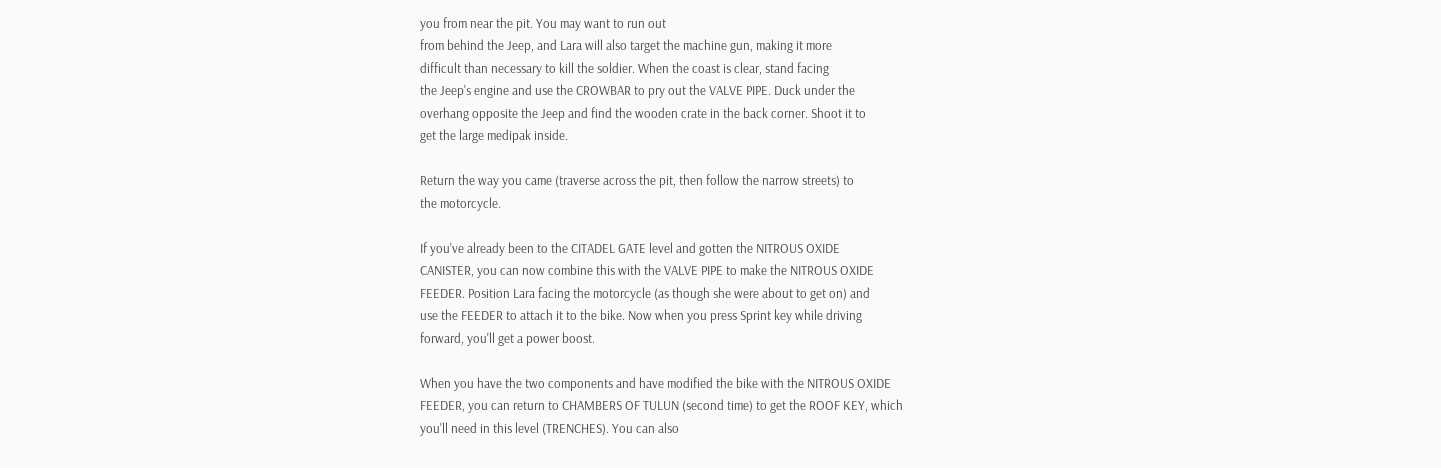you from near the pit. You may want to run out
from behind the Jeep, and Lara will also target the machine gun, making it more
difficult than necessary to kill the soldier. When the coast is clear, stand facing
the Jeep's engine and use the CROWBAR to pry out the VALVE PIPE. Duck under the
overhang opposite the Jeep and find the wooden crate in the back corner. Shoot it to
get the large medipak inside.

Return the way you came (traverse across the pit, then follow the narrow streets) to
the motorcycle.

If you've already been to the CITADEL GATE level and gotten the NITROUS OXIDE
CANISTER, you can now combine this with the VALVE PIPE to make the NITROUS OXIDE
FEEDER. Position Lara facing the motorcycle (as though she were about to get on) and
use the FEEDER to attach it to the bike. Now when you press Sprint key while driving
forward, you'll get a power boost.

When you have the two components and have modified the bike with the NITROUS OXIDE
FEEDER, you can return to CHAMBERS OF TULUN (second time) to get the ROOF KEY, which
you'll need in this level (TRENCHES). You can also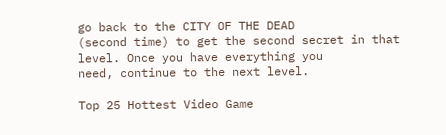go back to the CITY OF THE DEAD
(second time) to get the second secret in that level. Once you have everything you
need, continue to the next level.

Top 25 Hottest Video Game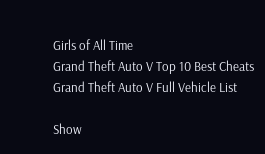Girls of All Time
Grand Theft Auto V Top 10 Best Cheats
Grand Theft Auto V Full Vehicle List

Show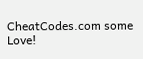CheatCodes.com some Love!